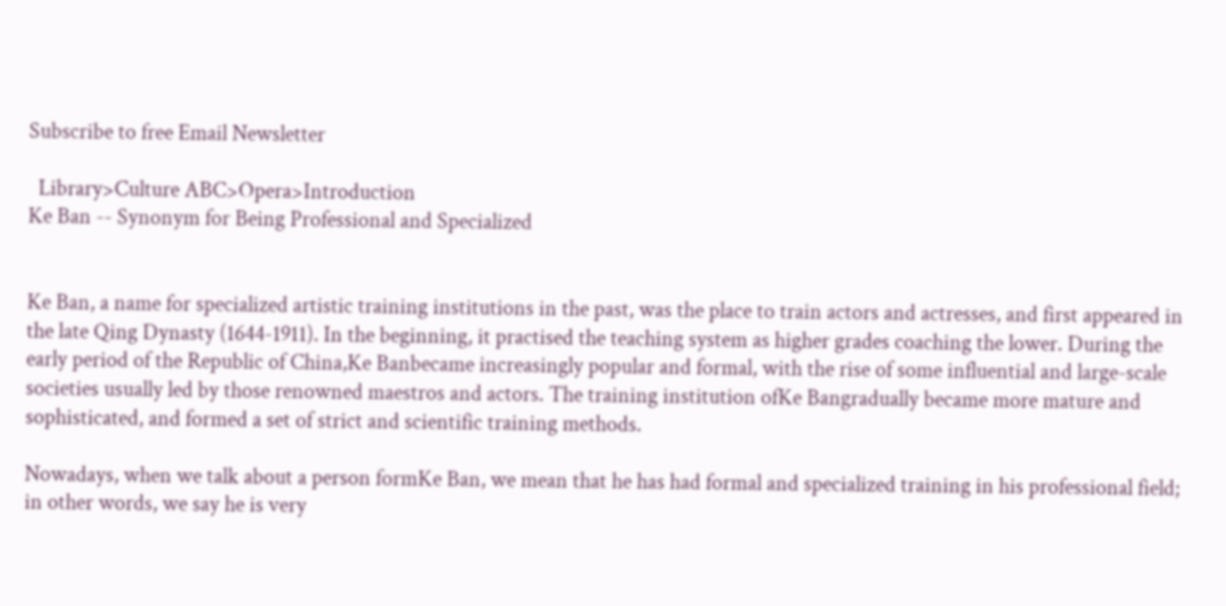Subscribe to free Email Newsletter

  Library>Culture ABC>Opera>Introduction
Ke Ban -- Synonym for Being Professional and Specialized


Ke Ban, a name for specialized artistic training institutions in the past, was the place to train actors and actresses, and first appeared in the late Qing Dynasty (1644-1911). In the beginning, it practised the teaching system as higher grades coaching the lower. During the early period of the Republic of China,Ke Banbecame increasingly popular and formal, with the rise of some influential and large-scale societies usually led by those renowned maestros and actors. The training institution ofKe Bangradually became more mature and sophisticated, and formed a set of strict and scientific training methods.

Nowadays, when we talk about a person formKe Ban, we mean that he has had formal and specialized training in his professional field; in other words, we say he is very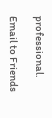professional.

Email to Friends